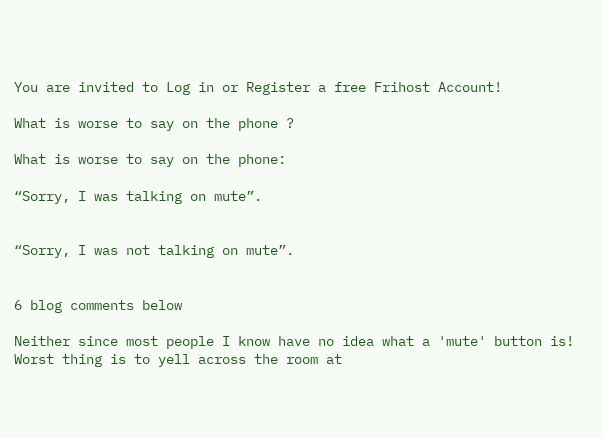You are invited to Log in or Register a free Frihost Account!

What is worse to say on the phone ?

What is worse to say on the phone:

“Sorry, I was talking on mute”.


“Sorry, I was not talking on mute”.


6 blog comments below

Neither since most people I know have no idea what a 'mute' button is!
Worst thing is to yell across the room at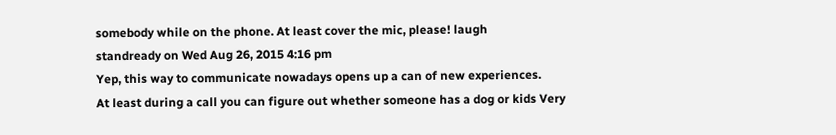somebody while on the phone. At least cover the mic, please! laugh
standready on Wed Aug 26, 2015 4:16 pm
Yep, this way to communicate nowadays opens up a can of new experiences.
At least during a call you can figure out whether someone has a dog or kids Very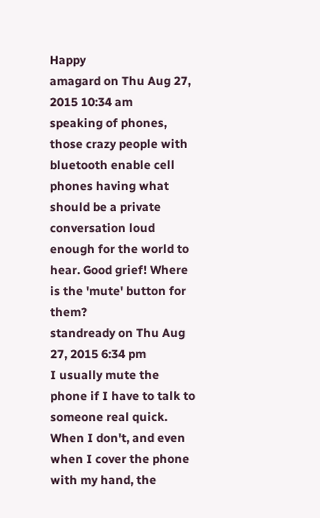Happy
amagard on Thu Aug 27, 2015 10:34 am
speaking of phones, those crazy people with bluetooth enable cell phones having what should be a private conversation loud enough for the world to hear. Good grief! Where is the 'mute' button for them?
standready on Thu Aug 27, 2015 6:34 pm
I usually mute the phone if I have to talk to someone real quick. When I don't, and even when I cover the phone with my hand, the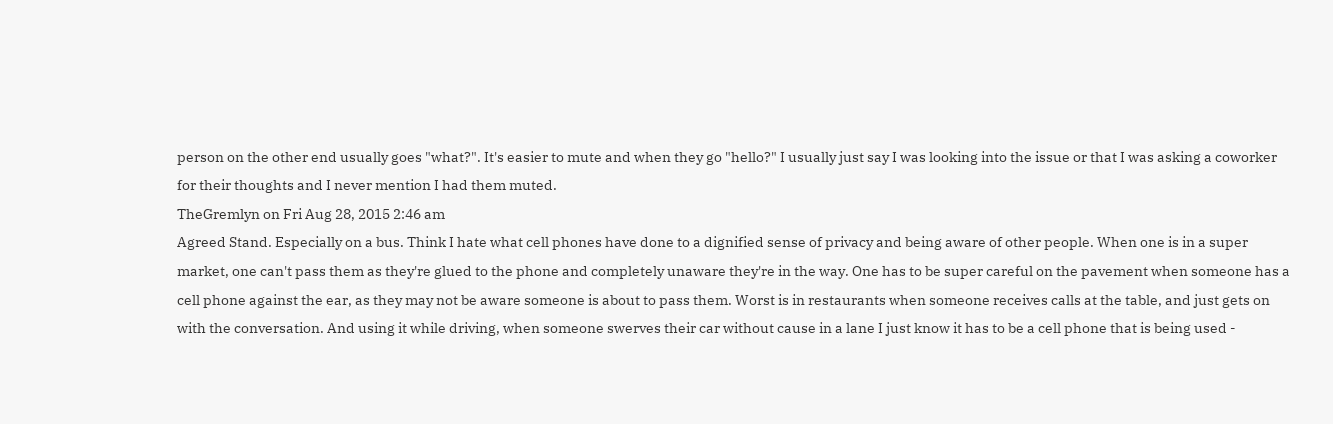person on the other end usually goes "what?". It's easier to mute and when they go "hello?" I usually just say I was looking into the issue or that I was asking a coworker for their thoughts and I never mention I had them muted.
TheGremlyn on Fri Aug 28, 2015 2:46 am
Agreed Stand. Especially on a bus. Think I hate what cell phones have done to a dignified sense of privacy and being aware of other people. When one is in a super market, one can't pass them as they're glued to the phone and completely unaware they're in the way. One has to be super careful on the pavement when someone has a cell phone against the ear, as they may not be aware someone is about to pass them. Worst is in restaurants when someone receives calls at the table, and just gets on with the conversation. And using it while driving, when someone swerves their car without cause in a lane I just know it has to be a cell phone that is being used -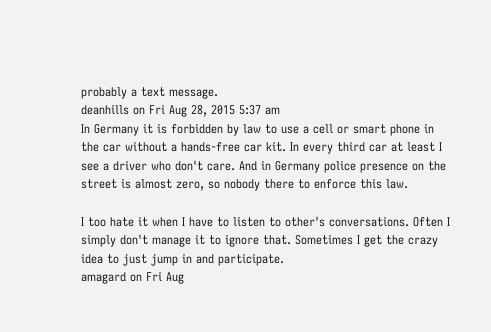probably a text message.
deanhills on Fri Aug 28, 2015 5:37 am
In Germany it is forbidden by law to use a cell or smart phone in the car without a hands-free car kit. In every third car at least I see a driver who don't care. And in Germany police presence on the street is almost zero, so nobody there to enforce this law.

I too hate it when I have to listen to other's conversations. Often I simply don't manage it to ignore that. Sometimes I get the crazy idea to just jump in and participate.
amagard on Fri Aug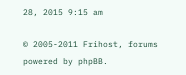28, 2015 9:15 am

© 2005-2011 Frihost, forums powered by phpBB.